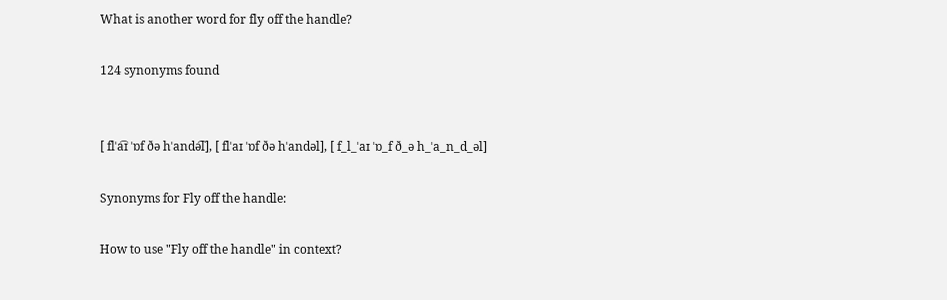What is another word for fly off the handle?

124 synonyms found


[ flˈa͡ɪ ˈɒf ðə hˈandə͡l], [ flˈaɪ ˈɒf ðə hˈandəl], [ f_l_ˈaɪ ˈɒ_f ð_ə h_ˈa_n_d_əl]

Synonyms for Fly off the handle:

How to use "Fly off the handle" in context?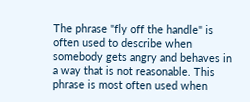The phrase "fly off the handle" is often used to describe when somebody gets angry and behaves in a way that is not reasonable. This phrase is most often used when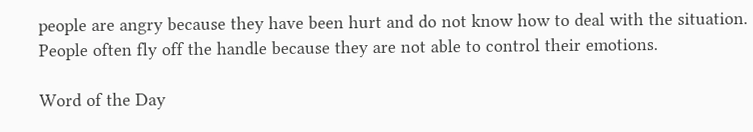people are angry because they have been hurt and do not know how to deal with the situation. People often fly off the handle because they are not able to control their emotions.

Word of the Day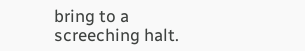bring to a screeching halt.